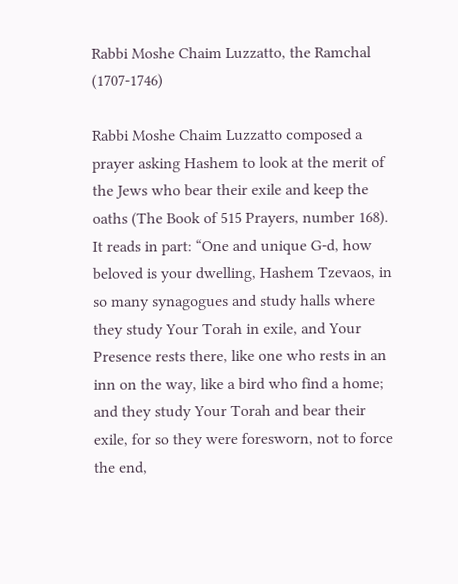Rabbi Moshe Chaim Luzzatto, the Ramchal (1707-1746)

Rabbi Moshe Chaim Luzzatto composed a prayer asking Hashem to look at the merit of the Jews who bear their exile and keep the oaths (The Book of 515 Prayers, number 168). It reads in part: “One and unique G-d, how beloved is your dwelling, Hashem Tzevaos, in so many synagogues and study halls where they study Your Torah in exile, and Your Presence rests there, like one who rests in an inn on the way, like a bird who find a home; and they study Your Torah and bear their exile, for so they were foresworn, not to force the end,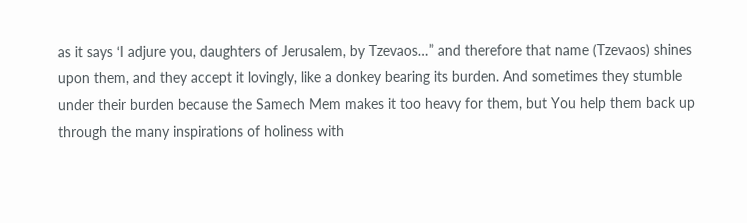as it says ‘I adjure you, daughters of Jerusalem, by Tzevaos…” and therefore that name (Tzevaos) shines upon them, and they accept it lovingly, like a donkey bearing its burden. And sometimes they stumble under their burden because the Samech Mem makes it too heavy for them, but You help them back up through the many inspirations of holiness with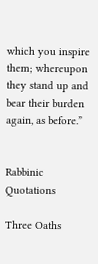which you inspire them; whereupon they stand up and bear their burden again, as before.”


Rabbinic Quotations

Three Oaths